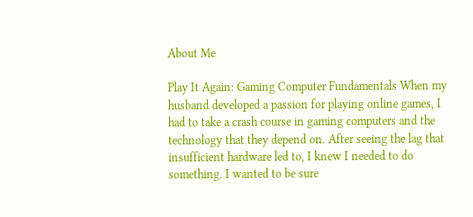About Me

Play It Again: Gaming Computer Fundamentals When my husband developed a passion for playing online games, I had to take a crash course in gaming computers and the technology that they depend on. After seeing the lag that insufficient hardware led to, I knew I needed to do something. I wanted to be sure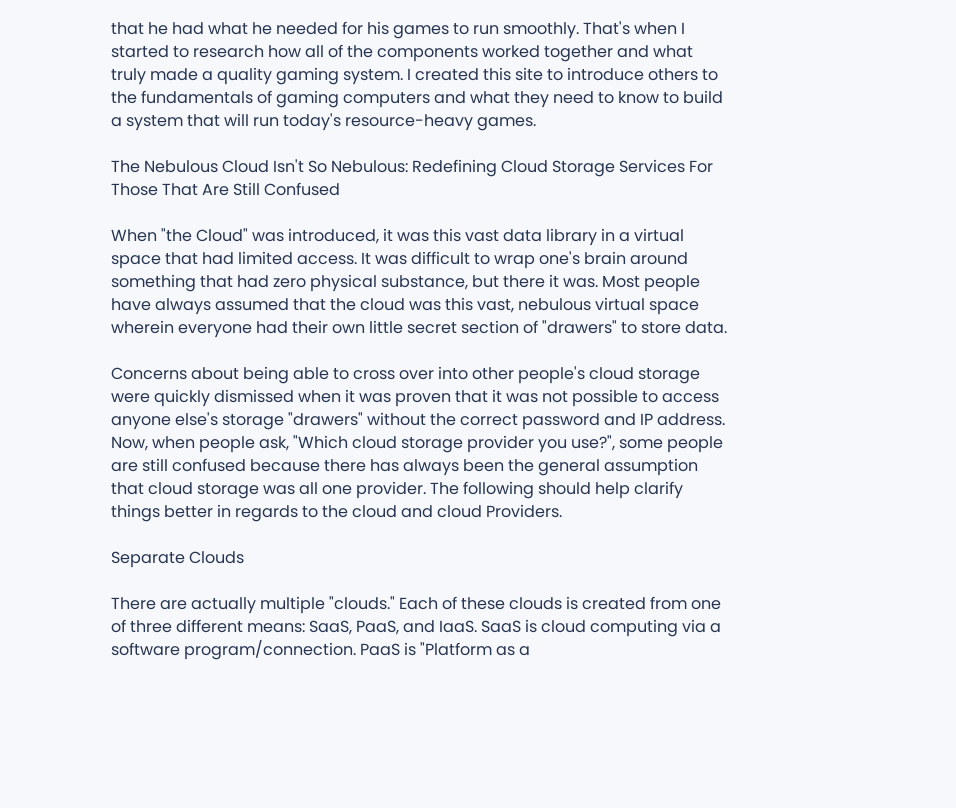that he had what he needed for his games to run smoothly. That's when I started to research how all of the components worked together and what truly made a quality gaming system. I created this site to introduce others to the fundamentals of gaming computers and what they need to know to build a system that will run today's resource-heavy games.

The Nebulous Cloud Isn't So Nebulous: Redefining Cloud Storage Services For Those That Are Still Confused

When "the Cloud" was introduced, it was this vast data library in a virtual space that had limited access. It was difficult to wrap one's brain around something that had zero physical substance, but there it was. Most people have always assumed that the cloud was this vast, nebulous virtual space wherein everyone had their own little secret section of "drawers" to store data.

Concerns about being able to cross over into other people's cloud storage were quickly dismissed when it was proven that it was not possible to access anyone else's storage "drawers" without the correct password and IP address. Now, when people ask, "Which cloud storage provider you use?", some people are still confused because there has always been the general assumption that cloud storage was all one provider. The following should help clarify things better in regards to the cloud and cloud Providers.

Separate Clouds

There are actually multiple "clouds." Each of these clouds is created from one of three different means: SaaS, PaaS, and IaaS. SaaS is cloud computing via a software program/connection. PaaS is "Platform as a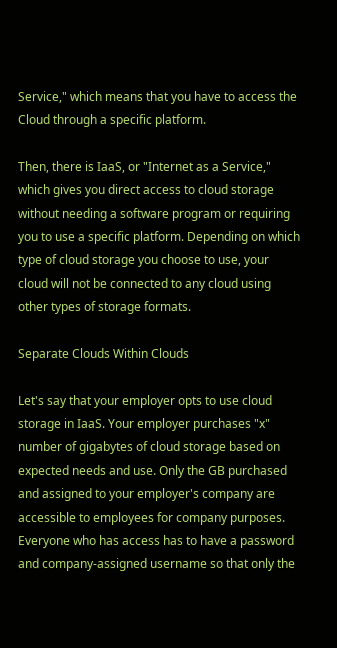Service," which means that you have to access the Cloud through a specific platform.

Then, there is IaaS, or "Internet as a Service," which gives you direct access to cloud storage without needing a software program or requiring you to use a specific platform. Depending on which type of cloud storage you choose to use, your cloud will not be connected to any cloud using other types of storage formats.

Separate Clouds Within Clouds

Let's say that your employer opts to use cloud storage in IaaS. Your employer purchases "x" number of gigabytes of cloud storage based on expected needs and use. Only the GB purchased and assigned to your employer's company are accessible to employees for company purposes. Everyone who has access has to have a password and company-assigned username so that only the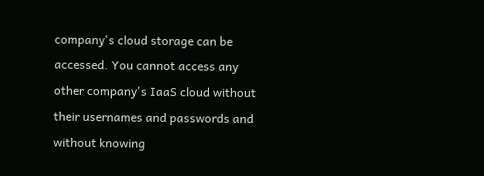company's cloud storage can be accessed. You cannot access any other company's IaaS cloud without their usernames and passwords and without knowing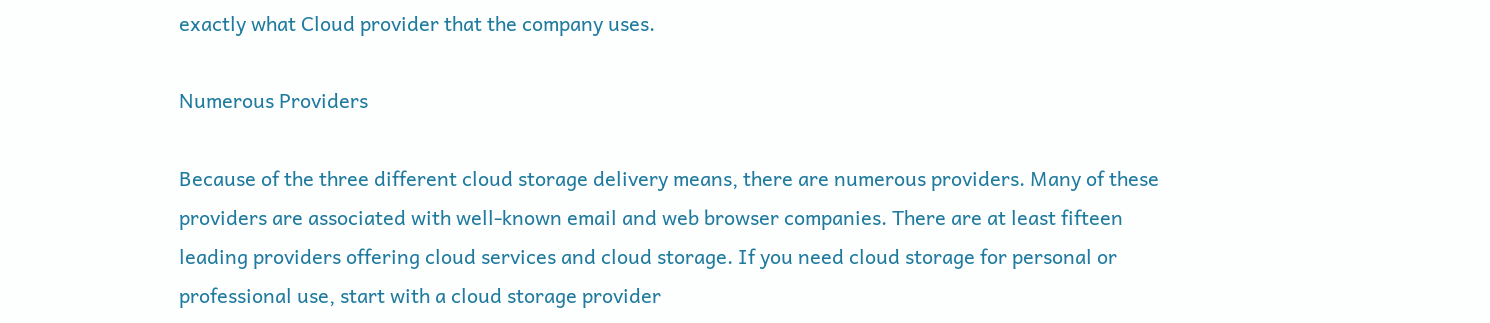exactly what Cloud provider that the company uses.

Numerous Providers

Because of the three different cloud storage delivery means, there are numerous providers. Many of these providers are associated with well-known email and web browser companies. There are at least fifteen leading providers offering cloud services and cloud storage. If you need cloud storage for personal or professional use, start with a cloud storage provider